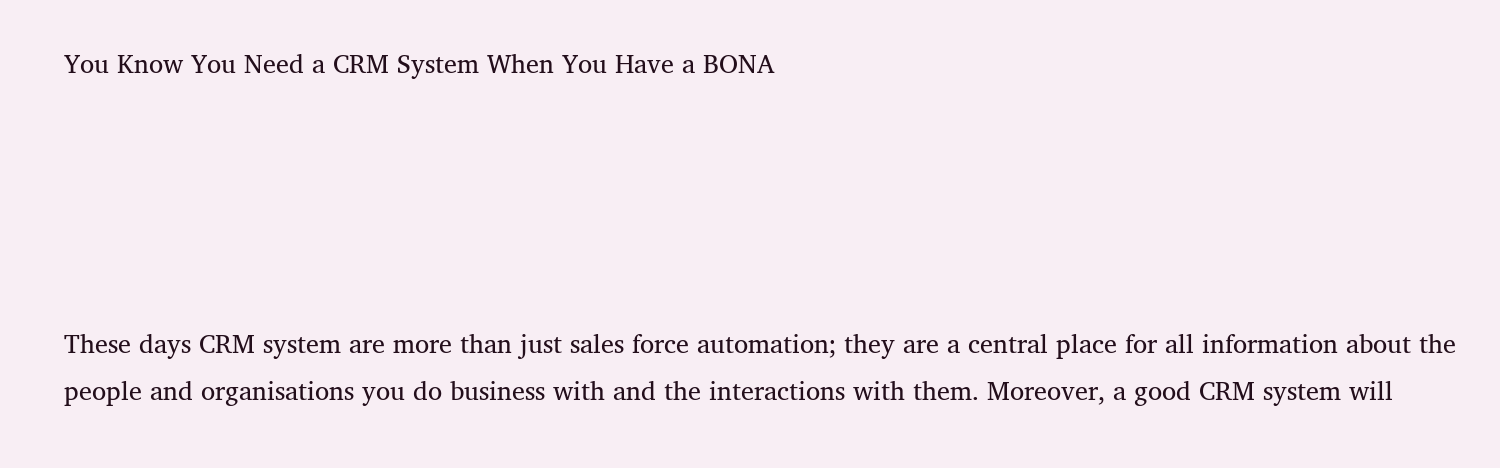You Know You Need a CRM System When You Have a BONA





These days CRM system are more than just sales force automation; they are a central place for all information about the people and organisations you do business with and the interactions with them. Moreover, a good CRM system will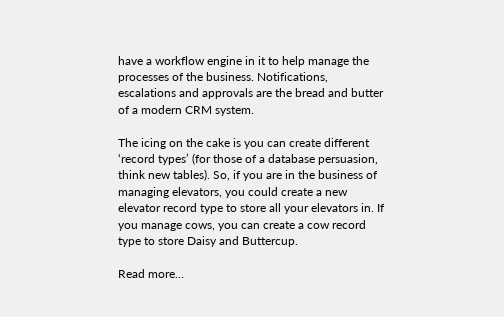have a workflow engine in it to help manage the processes of the business. Notifications, escalations and approvals are the bread and butter of a modern CRM system.

The icing on the cake is you can create different ‘record types’ (for those of a database persuasion, think new tables). So, if you are in the business of managing elevators, you could create a new elevator record type to store all your elevators in. If you manage cows, you can create a cow record type to store Daisy and Buttercup.

Read more…